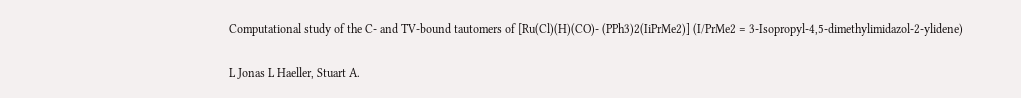Computational study of the C- and TV-bound tautomers of [Ru(Cl)(H)(CO)- (PPh3)2(IiPrMe2)] (I/PrMe2 = 3-Isopropyl-4,5-dimethylimidazol-2-ylidene)

L Jonas L Haeller, Stuart A.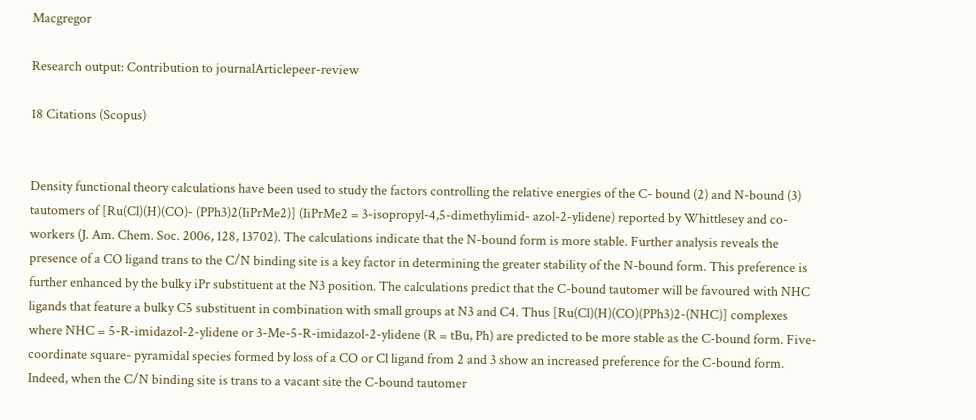Macgregor

Research output: Contribution to journalArticlepeer-review

18 Citations (Scopus)


Density functional theory calculations have been used to study the factors controlling the relative energies of the C- bound (2) and N-bound (3) tautomers of [Ru(Cl)(H)(CO)- (PPh3)2(IiPrMe2)] (IiPrMe2 = 3-isopropyl-4,5-dimethylimid- azol-2-ylidene) reported by Whittlesey and co-workers (J. Am. Chem. Soc. 2006, 128, 13702). The calculations indicate that the N-bound form is more stable. Further analysis reveals the presence of a CO ligand trans to the C/N binding site is a key factor in determining the greater stability of the N-bound form. This preference is further enhanced by the bulky iPr substituent at the N3 position. The calculations predict that the C-bound tautomer will be favoured with NHC ligands that feature a bulky C5 substituent in combination with small groups at N3 and C4. Thus [Ru(Cl)(H)(CO)(PPh3)2-(NHC)] complexes where NHC = 5-R-imidazol-2-ylidene or 3-Me-5-R-imidazol-2-ylidene (R = tBu, Ph) are predicted to be more stable as the C-bound form. Five-coordinate square- pyramidal species formed by loss of a CO or Cl ligand from 2 and 3 show an increased preference for the C-bound form. Indeed, when the C/N binding site is trans to a vacant site the C-bound tautomer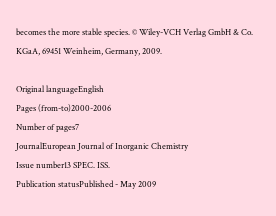becomes the more stable species. © Wiley-VCH Verlag GmbH & Co. KGaA, 69451 Weinheim, Germany, 2009.

Original languageEnglish
Pages (from-to)2000-2006
Number of pages7
JournalEuropean Journal of Inorganic Chemistry
Issue number13 SPEC. ISS.
Publication statusPublished - May 2009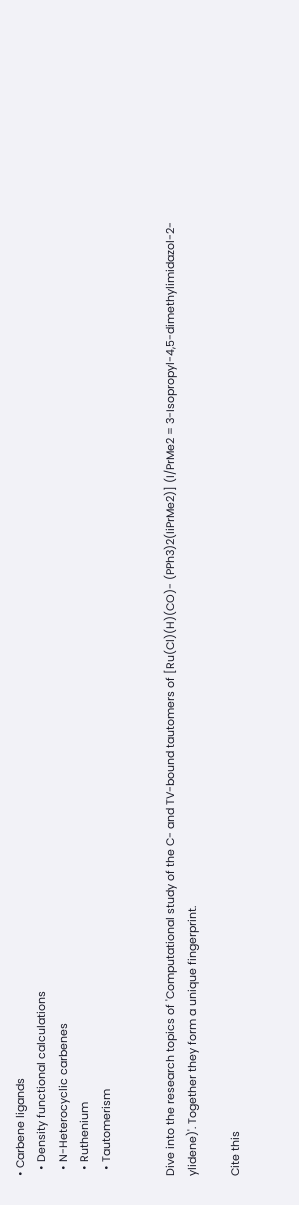• Carbene ligands
  • Density functional calculations
  • N-Heterocyclic carbenes
  • Ruthenium
  • Tautomerism


Dive into the research topics of 'Computational study of the C- and TV-bound tautomers of [Ru(Cl)(H)(CO)- (PPh3)2(IiPrMe2)] (I/PrMe2 = 3-Isopropyl-4,5-dimethylimidazol-2-ylidene)'. Together they form a unique fingerprint.

Cite this